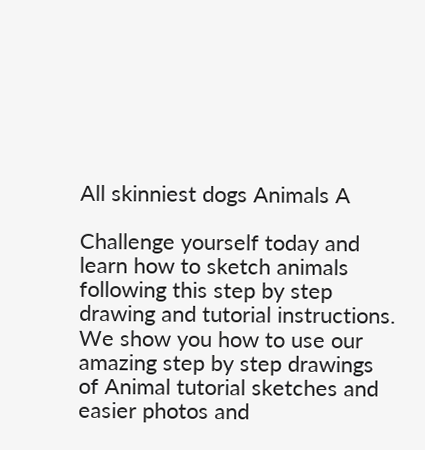All skinniest dogs Animals A

Challenge yourself today and learn how to sketch animals following this step by step drawing and tutorial instructions. We show you how to use our amazing step by step drawings of Animal tutorial sketches and easier photos and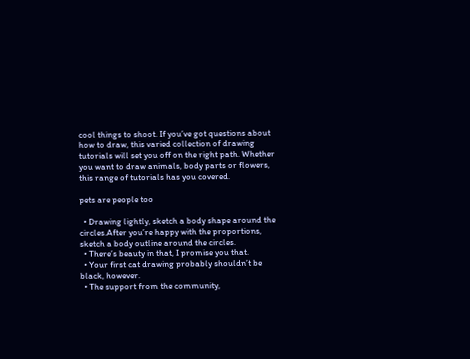cool things to shoot. If you’ve got questions about how to draw, this varied collection of drawing tutorials will set you off on the right path. Whether you want to draw animals, body parts or flowers, this range of tutorials has you covered.

pets are people too

  • Drawing lightly, sketch a body shape around the circles.After you’re happy with the proportions, sketch a body outline around the circles.
  • There’s beauty in that, I promise you that.
  • Your first cat drawing probably shouldn’t be black, however.
  • The support from the community,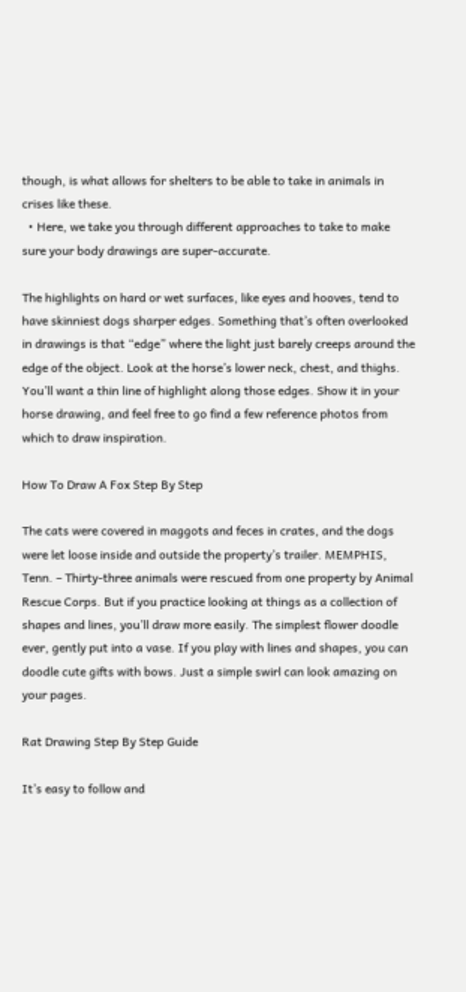though, is what allows for shelters to be able to take in animals in crises like these.
  • Here, we take you through different approaches to take to make sure your body drawings are super-accurate.

The highlights on hard or wet surfaces, like eyes and hooves, tend to have skinniest dogs sharper edges. Something that’s often overlooked in drawings is that “edge” where the light just barely creeps around the edge of the object. Look at the horse’s lower neck, chest, and thighs. You’ll want a thin line of highlight along those edges. Show it in your horse drawing, and feel free to go find a few reference photos from which to draw inspiration.

How To Draw A Fox Step By Step

The cats were covered in maggots and feces in crates, and the dogs were let loose inside and outside the property’s trailer. MEMPHIS, Tenn. – Thirty-three animals were rescued from one property by Animal Rescue Corps. But if you practice looking at things as a collection of shapes and lines, you’ll draw more easily. The simplest flower doodle ever, gently put into a vase. If you play with lines and shapes, you can doodle cute gifts with bows. Just a simple swirl can look amazing on your pages.

Rat Drawing Step By Step Guide

It’s easy to follow and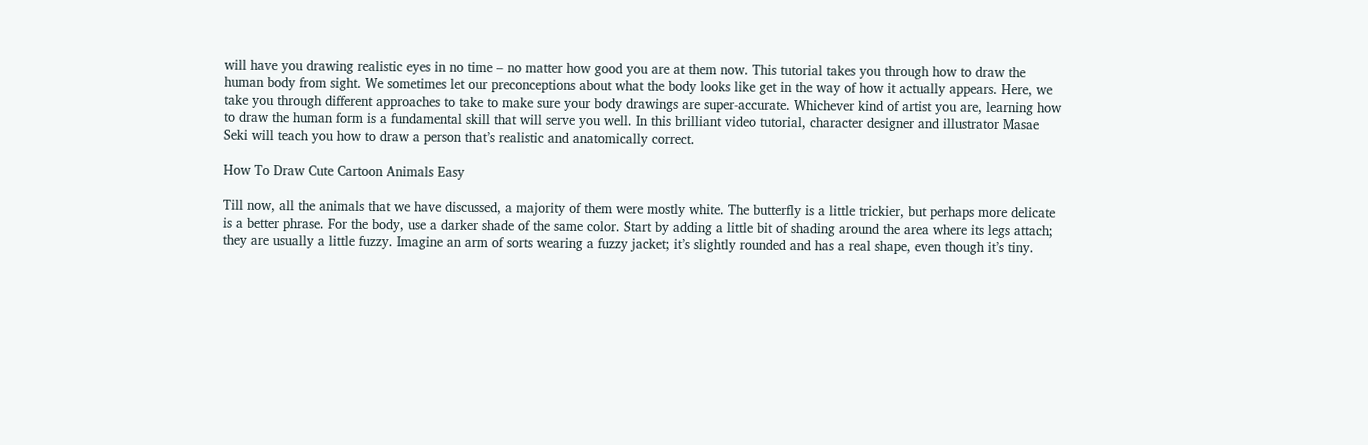will have you drawing realistic eyes in no time – no matter how good you are at them now. This tutorial takes you through how to draw the human body from sight. We sometimes let our preconceptions about what the body looks like get in the way of how it actually appears. Here, we take you through different approaches to take to make sure your body drawings are super-accurate. Whichever kind of artist you are, learning how to draw the human form is a fundamental skill that will serve you well. In this brilliant video tutorial, character designer and illustrator Masae Seki will teach you how to draw a person that’s realistic and anatomically correct.

How To Draw Cute Cartoon Animals Easy

Till now, all the animals that we have discussed, a majority of them were mostly white. The butterfly is a little trickier, but perhaps more delicate is a better phrase. For the body, use a darker shade of the same color. Start by adding a little bit of shading around the area where its legs attach; they are usually a little fuzzy. Imagine an arm of sorts wearing a fuzzy jacket; it’s slightly rounded and has a real shape, even though it’s tiny.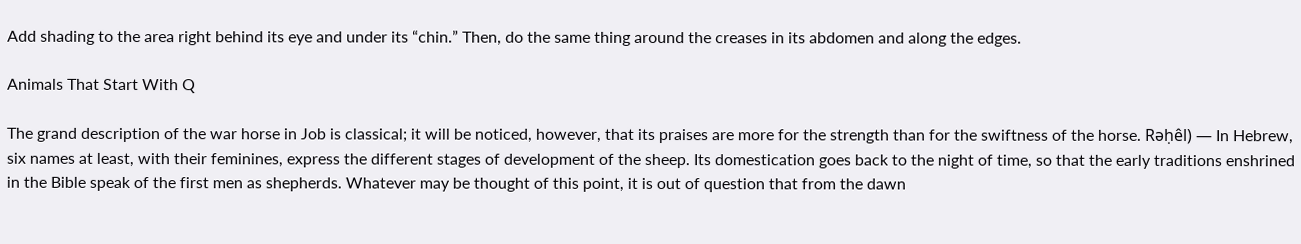Add shading to the area right behind its eye and under its “chin.” Then, do the same thing around the creases in its abdomen and along the edges.

Animals That Start With Q

The grand description of the war horse in Job is classical; it will be noticed, however, that its praises are more for the strength than for the swiftness of the horse. Rəḥêl) — In Hebrew, six names at least, with their feminines, express the different stages of development of the sheep. Its domestication goes back to the night of time, so that the early traditions enshrined in the Bible speak of the first men as shepherds. Whatever may be thought of this point, it is out of question that from the dawn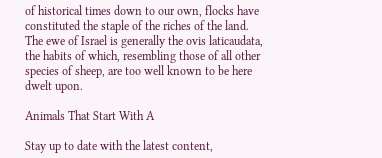of historical times down to our own, flocks have constituted the staple of the riches of the land. The ewe of Israel is generally the ovis laticaudata, the habits of which, resembling those of all other species of sheep, are too well known to be here dwelt upon.

Animals That Start With A

Stay up to date with the latest content,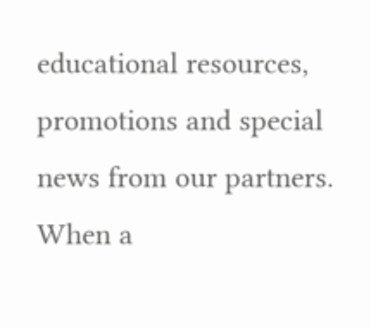educational resources, promotions and special news from our partners. When a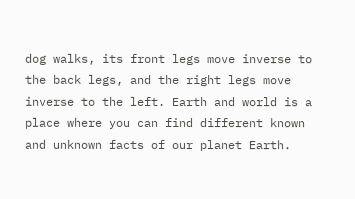dog walks, its front legs move inverse to the back legs, and the right legs move inverse to the left. Earth and world is a place where you can find different known and unknown facts of our planet Earth.